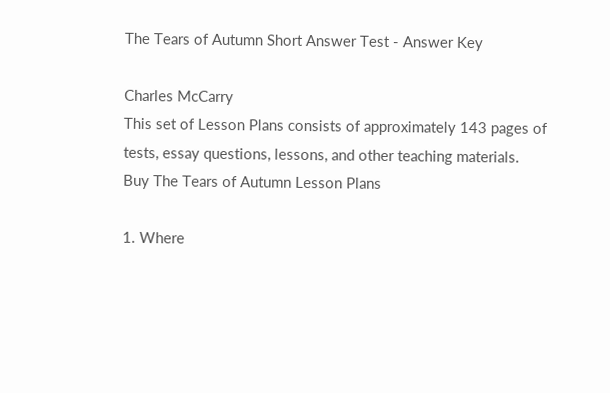The Tears of Autumn Short Answer Test - Answer Key

Charles McCarry
This set of Lesson Plans consists of approximately 143 pages of tests, essay questions, lessons, and other teaching materials.
Buy The Tears of Autumn Lesson Plans

1. Where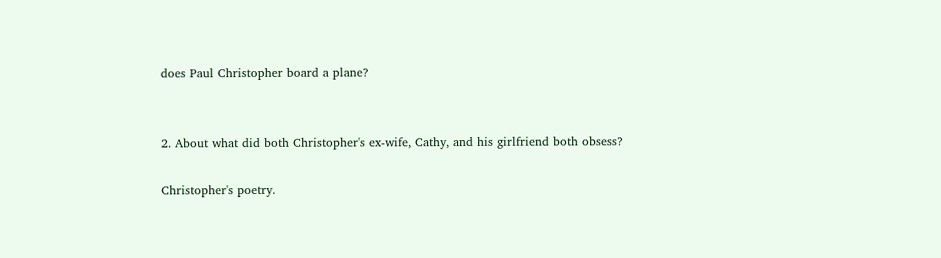does Paul Christopher board a plane?


2. About what did both Christopher's ex-wife, Cathy, and his girlfriend both obsess?

Christopher's poetry.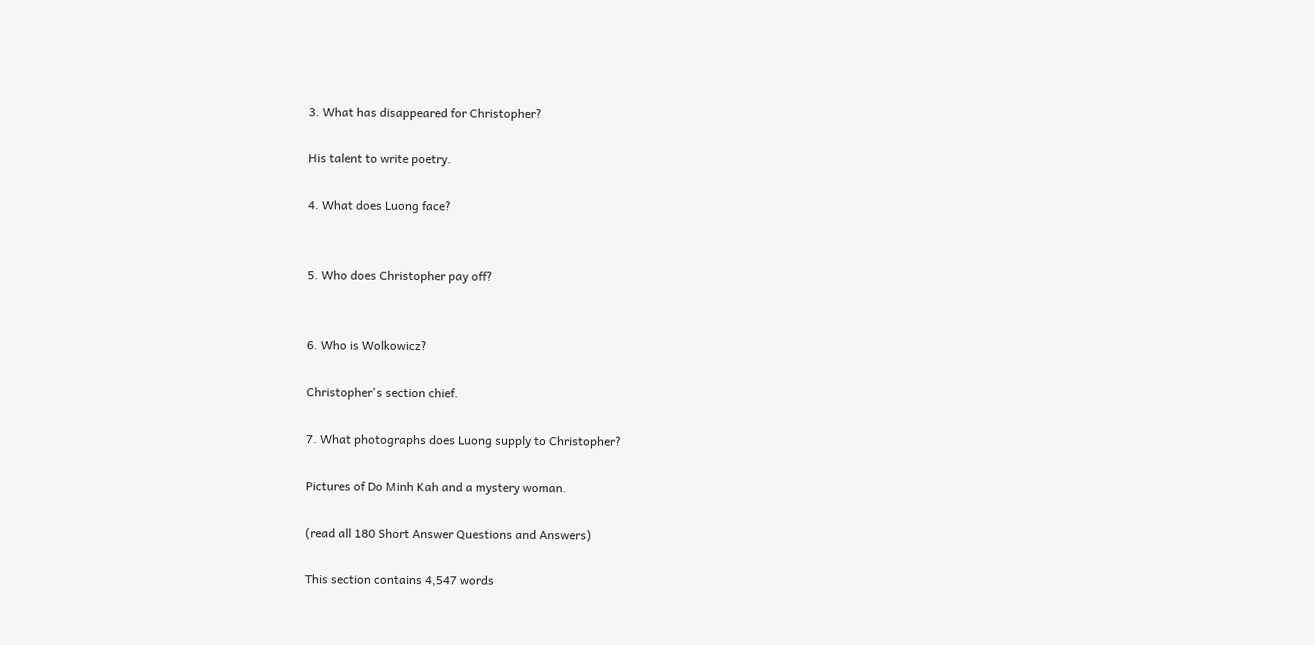3. What has disappeared for Christopher?

His talent to write poetry.

4. What does Luong face?


5. Who does Christopher pay off?


6. Who is Wolkowicz?

Christopher's section chief.

7. What photographs does Luong supply to Christopher?

Pictures of Do Minh Kah and a mystery woman.

(read all 180 Short Answer Questions and Answers)

This section contains 4,547 words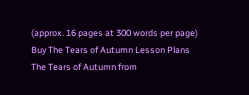(approx. 16 pages at 300 words per page)
Buy The Tears of Autumn Lesson Plans
The Tears of Autumn from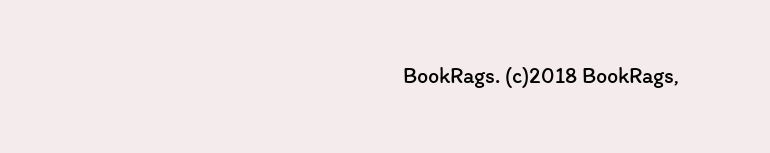BookRags. (c)2018 BookRags,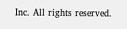Inc. All rights reserved.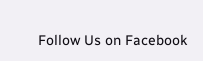Follow Us on Facebook